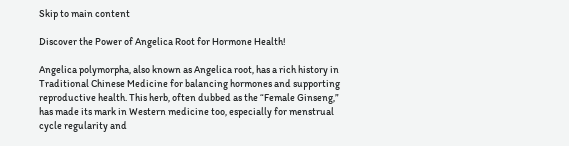Skip to main content

Discover the Power of Angelica Root for Hormone Health!

Angelica polymorpha, also known as Angelica root, has a rich history in Traditional Chinese Medicine for balancing hormones and supporting reproductive health. This herb, often dubbed as the “Female Ginseng,” has made its mark in Western medicine too, especially for menstrual cycle regularity and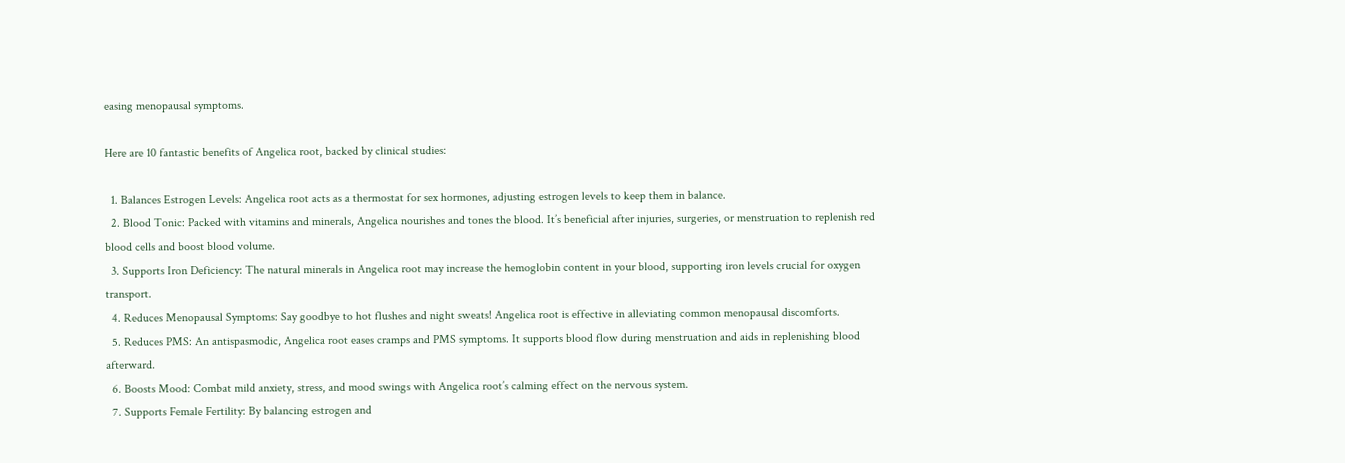easing menopausal symptoms.

Here are 10 fantastic benefits of Angelica root, backed by clinical studies:

  1. Balances Estrogen Levels: Angelica root acts as a thermostat for sex hormones, adjusting estrogen levels to keep them in balance.
  2. Blood Tonic: Packed with vitamins and minerals, Angelica nourishes and tones the blood. It’s beneficial after injuries, surgeries, or menstruation to replenish red blood cells and boost blood volume.
  3. Supports Iron Deficiency: The natural minerals in Angelica root may increase the hemoglobin content in your blood, supporting iron levels crucial for oxygen transport.
  4. Reduces Menopausal Symptoms: Say goodbye to hot flushes and night sweats! Angelica root is effective in alleviating common menopausal discomforts.
  5. Reduces PMS: An antispasmodic, Angelica root eases cramps and PMS symptoms. It supports blood flow during menstruation and aids in replenishing blood afterward.
  6. Boosts Mood: Combat mild anxiety, stress, and mood swings with Angelica root’s calming effect on the nervous system.
  7. Supports Female Fertility: By balancing estrogen and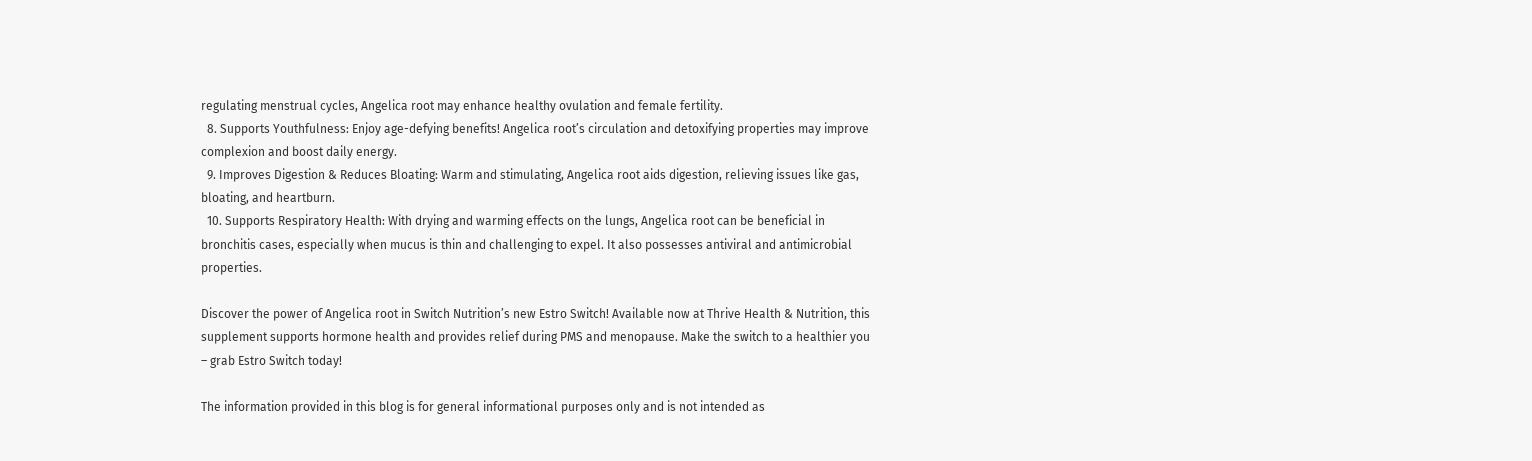regulating menstrual cycles, Angelica root may enhance healthy ovulation and female fertility.
  8. Supports Youthfulness: Enjoy age-defying benefits! Angelica root’s circulation and detoxifying properties may improve complexion and boost daily energy.
  9. Improves Digestion & Reduces Bloating: Warm and stimulating, Angelica root aids digestion, relieving issues like gas, bloating, and heartburn.
  10. Supports Respiratory Health: With drying and warming effects on the lungs, Angelica root can be beneficial in bronchitis cases, especially when mucus is thin and challenging to expel. It also possesses antiviral and antimicrobial properties.

Discover the power of Angelica root in Switch Nutrition’s new Estro Switch! Available now at Thrive Health & Nutrition, this supplement supports hormone health and provides relief during PMS and menopause. Make the switch to a healthier you – grab Estro Switch today!

The information provided in this blog is for general informational purposes only and is not intended as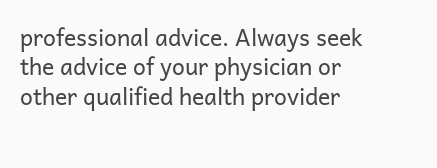professional advice. Always seek the advice of your physician or other qualified health provider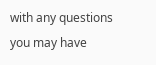with any questions you may have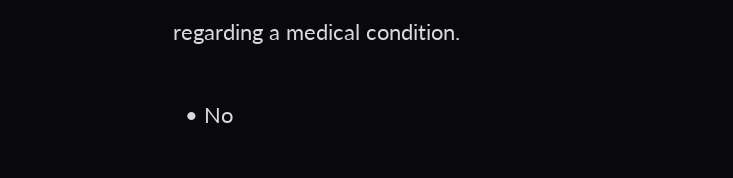regarding a medical condition.

  • No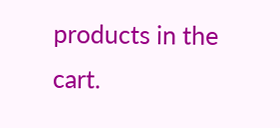products in the cart.